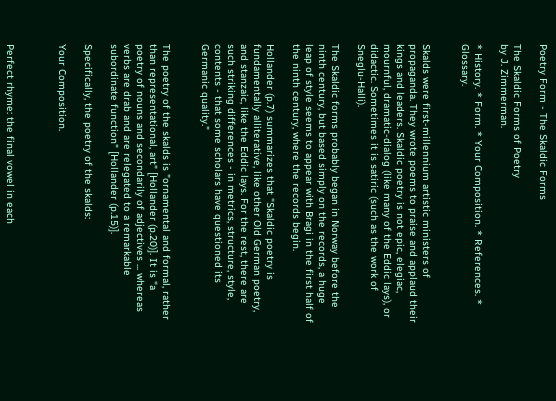Poetry Form - The Skaldic Forms

The Skaldic Forms of Poetry
by J. Zimmerman.

* History. * Form. * Your Composition. * References. * Glossary.


Skalds were first-millennium artistic ministers of propaganda. They wrote poems to praise and applaud their kings and leaders. Skaldic poetry is not epic, elegiac, mournful, dramatic-dialog (like many of the Eddic lays), or didactic. Sometimes it is satiric (such as the work of Sneglu-Halli).

The Skaldic forms probably began in Norway before the ninth century, but based simply on the records, a huge leap of style seems to appear with Bragi in the first half of the ninth century, where the records begin.

Hollander (p.7) summarizes that "Skaldic poetry is fundamentally alliterative, like other Old German poetry, and stanzaic, like the Eddic lays. For the rest, there are such striking differences - in metrics, structure, style, contents - that some scholars have questioned its Germanic quality."


The poetry of the skalds is "ornamental and formal, rather than representational, art" [Hollander (p.20)]. It is "a poetry of nouns and secondarily of adjectives ... whereas verbs are drab and are relegated to a remarkable subordinate function" [Hollander (p.15)].

Specifically, the poetry of the skalds:

Your Composition.



Perfect rhyme: the final vowel in each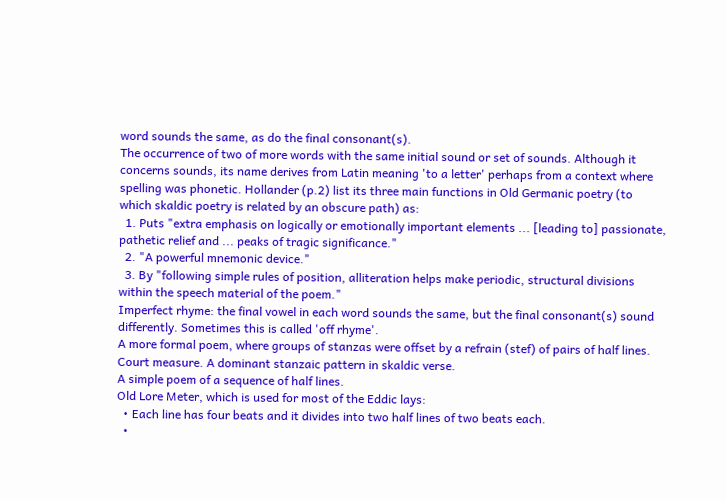word sounds the same, as do the final consonant(s).
The occurrence of two of more words with the same initial sound or set of sounds. Although it concerns sounds, its name derives from Latin meaning 'to a letter' perhaps from a context where spelling was phonetic. Hollander (p.2) list its three main functions in Old Germanic poetry (to which skaldic poetry is related by an obscure path) as:
  1. Puts "extra emphasis on logically or emotionally important elements ... [leading to] passionate, pathetic relief and ... peaks of tragic significance."
  2. "A powerful mnemonic device."
  3. By "following simple rules of position, alliteration helps make periodic, structural divisions within the speech material of the poem."
Imperfect rhyme: the final vowel in each word sounds the same, but the final consonant(s) sound differently. Sometimes this is called 'off rhyme'.
A more formal poem, where groups of stanzas were offset by a refrain (stef) of pairs of half lines.
Court measure. A dominant stanzaic pattern in skaldic verse.
A simple poem of a sequence of half lines.
Old Lore Meter, which is used for most of the Eddic lays:
  • Each line has four beats and it divides into two half lines of two beats each.
  •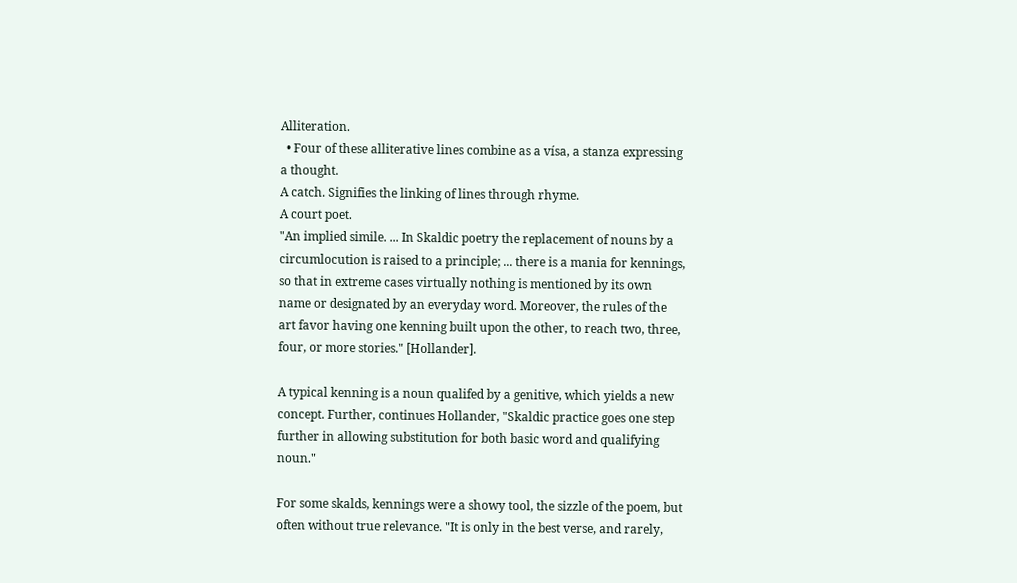Alliteration.
  • Four of these alliterative lines combine as a vísa, a stanza expressing a thought.
A catch. Signifies the linking of lines through rhyme.
A court poet.
"An implied simile. ... In Skaldic poetry the replacement of nouns by a circumlocution is raised to a principle; ... there is a mania for kennings, so that in extreme cases virtually nothing is mentioned by its own name or designated by an everyday word. Moreover, the rules of the art favor having one kenning built upon the other, to reach two, three, four, or more stories." [Hollander].

A typical kenning is a noun qualifed by a genitive, which yields a new concept. Further, continues Hollander, "Skaldic practice goes one step further in allowing substitution for both basic word and qualifying noun."

For some skalds, kennings were a showy tool, the sizzle of the poem, but often without true relevance. "It is only in the best verse, and rarely,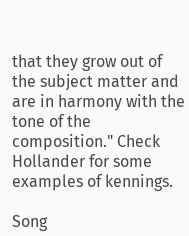that they grow out of the subject matter and are in harmony with the tone of the composition." Check Hollander for some examples of kennings.

Song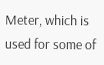Meter, which is used for some of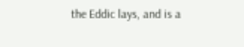the Eddic lays, and is a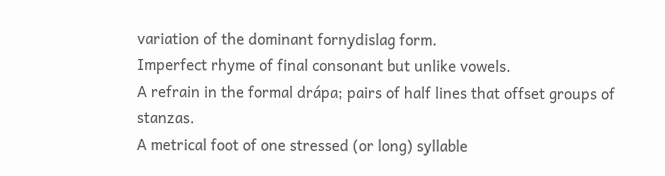variation of the dominant fornydislag form.
Imperfect rhyme of final consonant but unlike vowels.
A refrain in the formal drápa; pairs of half lines that offset groups of stanzas.
A metrical foot of one stressed (or long) syllable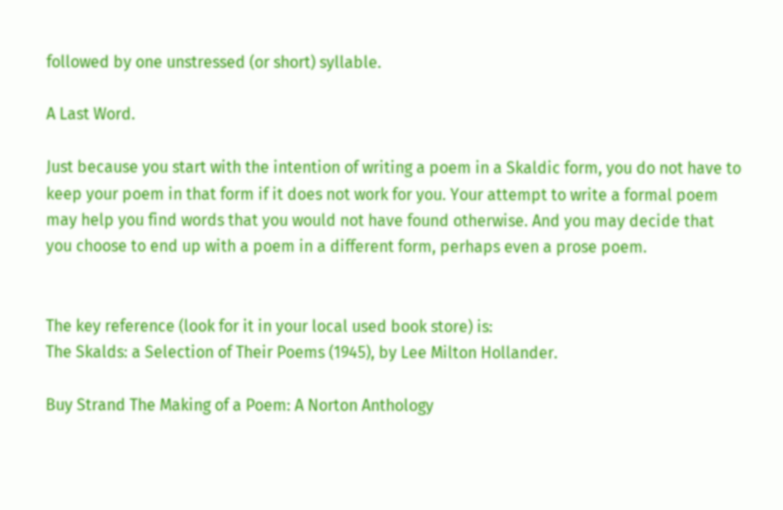followed by one unstressed (or short) syllable.

A Last Word.

Just because you start with the intention of writing a poem in a Skaldic form, you do not have to keep your poem in that form if it does not work for you. Your attempt to write a formal poem may help you find words that you would not have found otherwise. And you may decide that you choose to end up with a poem in a different form, perhaps even a prose poem.


The key reference (look for it in your local used book store) is:
The Skalds: a Selection of Their Poems (1945), by Lee Milton Hollander.

Buy Strand The Making of a Poem: A Norton Anthology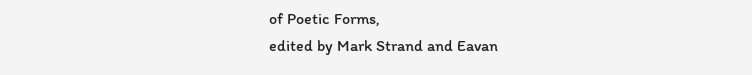of Poetic Forms,
edited by Mark Strand and Eavan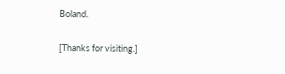Boland.

[Thanks for visiting.]